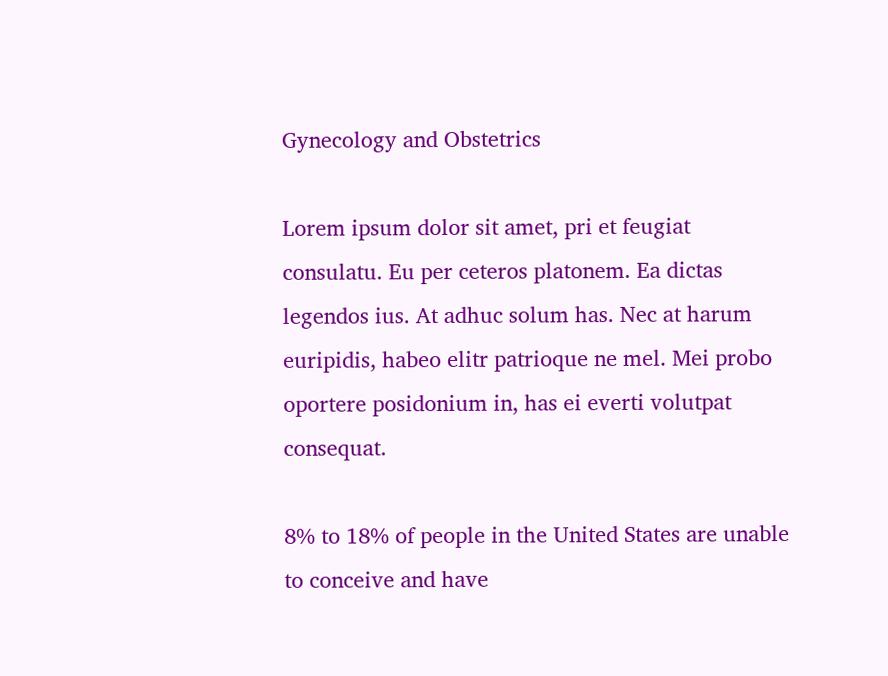Gynecology and Obstetrics

Lorem ipsum dolor sit amet, pri et feugiat consulatu. Eu per ceteros platonem. Ea dictas legendos ius. At adhuc solum has. Nec at harum euripidis, habeo elitr patrioque ne mel. Mei probo oportere posidonium in, has ei everti volutpat consequat.

8% to 18% of people in the United States are unable to conceive and have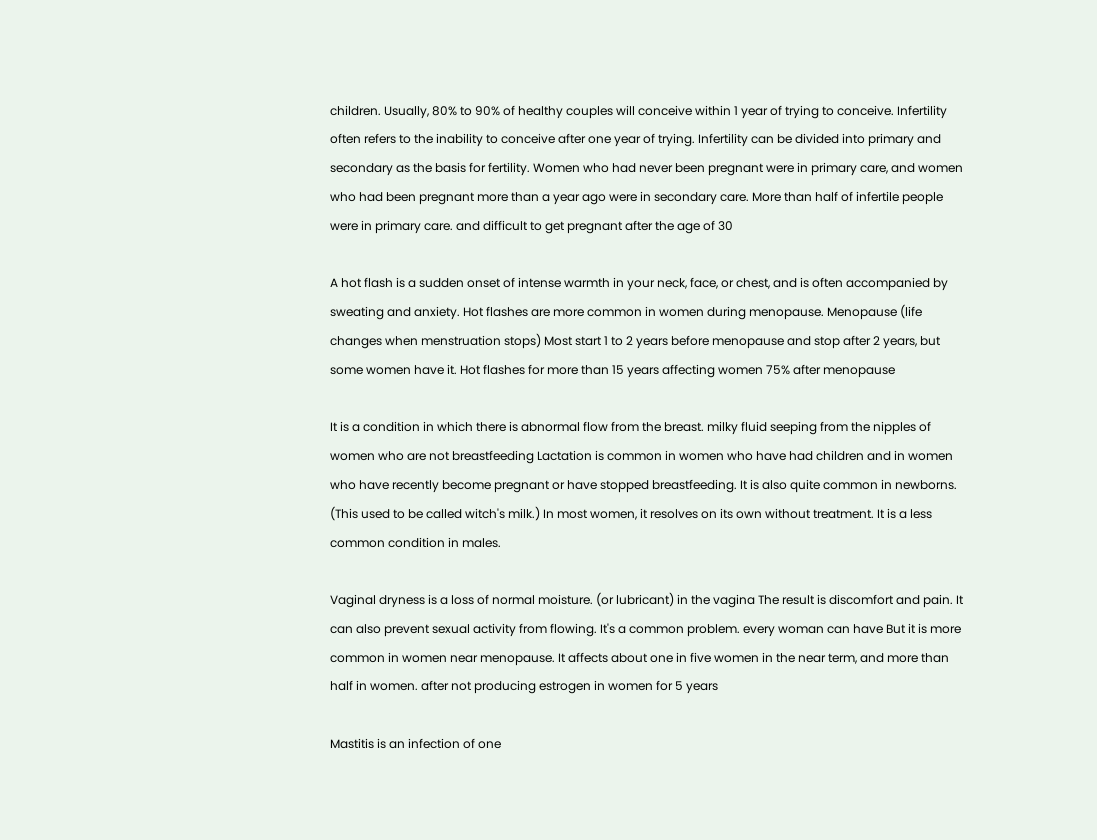children. Usually, 80% to 90% of healthy couples will conceive within 1 year of trying to conceive. Infertility often refers to the inability to conceive after one year of trying. Infertility can be divided into primary and secondary as the basis for fertility. Women who had never been pregnant were in primary care, and women who had been pregnant more than a year ago were in secondary care. More than half of infertile people were in primary care. and difficult to get pregnant after the age of 30

A hot flash is a sudden onset of intense warmth in your neck, face, or chest, and is often accompanied by sweating and anxiety. Hot flashes are more common in women during menopause. Menopause (life changes when menstruation stops) Most start 1 to 2 years before menopause and stop after 2 years, but some women have it. Hot flashes for more than 15 years affecting women 75% after menopause

It is a condition in which there is abnormal flow from the breast. milky fluid seeping from the nipples of women who are not breastfeeding Lactation is common in women who have had children and in women who have recently become pregnant or have stopped breastfeeding. It is also quite common in newborns. (This used to be called witch's milk.) In most women, it resolves on its own without treatment. It is a less common condition in males.

Vaginal dryness is a loss of normal moisture. (or lubricant) in the vagina The result is discomfort and pain. It can also prevent sexual activity from flowing. It's a common problem. every woman can have But it is more common in women near menopause. It affects about one in five women in the near term, and more than half in women. after not producing estrogen in women for 5 years

Mastitis is an infection of one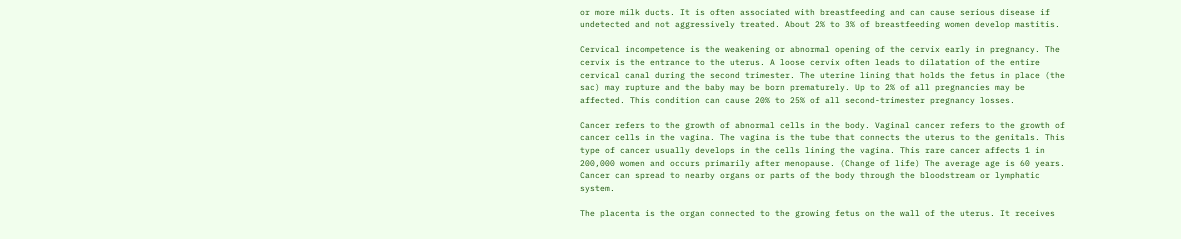or more milk ducts. It is often associated with breastfeeding and can cause serious disease if undetected and not aggressively treated. About 2% to 3% of breastfeeding women develop mastitis.

Cervical incompetence is the weakening or abnormal opening of the cervix early in pregnancy. The cervix is the entrance to the uterus. A loose cervix often leads to dilatation of the entire cervical canal during the second trimester. The uterine lining that holds the fetus in place (the sac) may rupture and the baby may be born prematurely. Up to 2% of all pregnancies may be affected. This condition can cause 20% to 25% of all second-trimester pregnancy losses.

Cancer refers to the growth of abnormal cells in the body. Vaginal cancer refers to the growth of cancer cells in the vagina. The vagina is the tube that connects the uterus to the genitals. This type of cancer usually develops in the cells lining the vagina. This rare cancer affects 1 in 200,000 women and occurs primarily after menopause. (Change of life) The average age is 60 years. Cancer can spread to nearby organs or parts of the body through the bloodstream or lymphatic system.

The placenta is the organ connected to the growing fetus on the wall of the uterus. It receives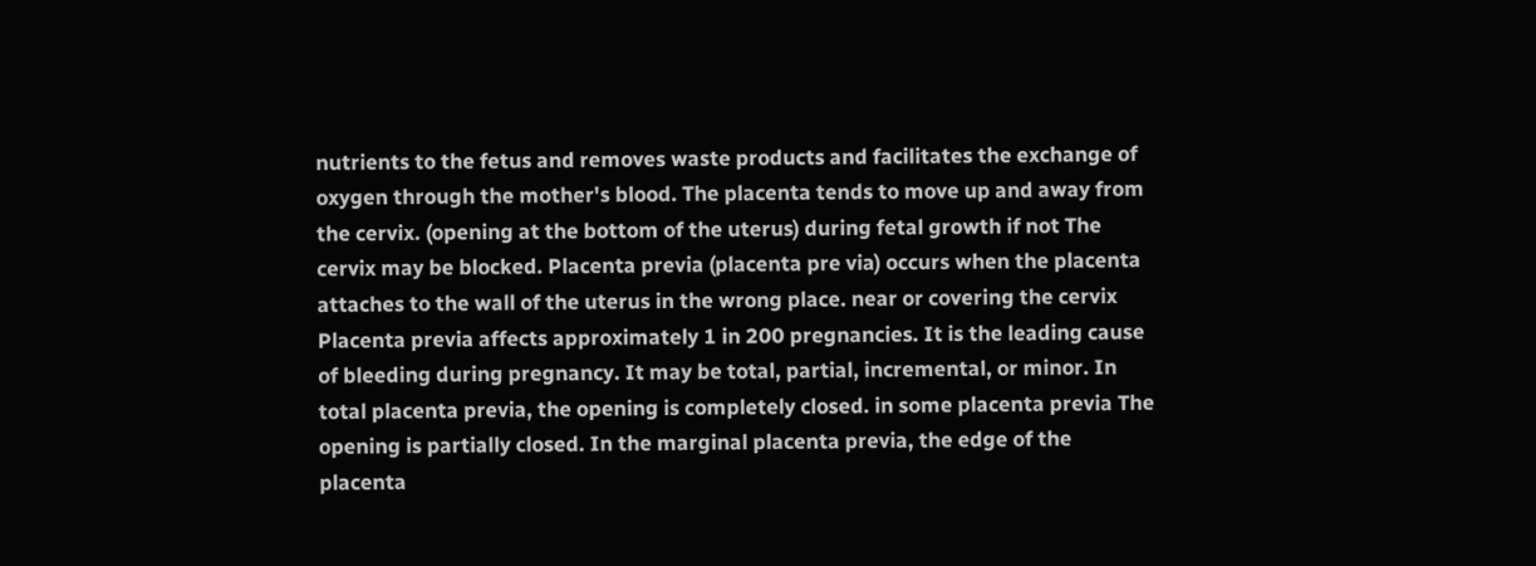nutrients to the fetus and removes waste products and facilitates the exchange of oxygen through the mother's blood. The placenta tends to move up and away from the cervix. (opening at the bottom of the uterus) during fetal growth if not The cervix may be blocked. Placenta previa (placenta pre via) occurs when the placenta attaches to the wall of the uterus in the wrong place. near or covering the cervix Placenta previa affects approximately 1 in 200 pregnancies. It is the leading cause of bleeding during pregnancy. It may be total, partial, incremental, or minor. In total placenta previa, the opening is completely closed. in some placenta previa The opening is partially closed. In the marginal placenta previa, the edge of the placenta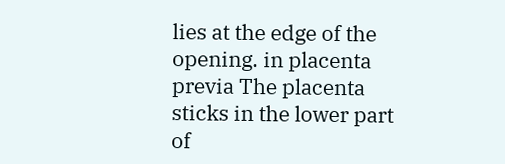lies at the edge of the opening. in placenta previa The placenta sticks in the lower part of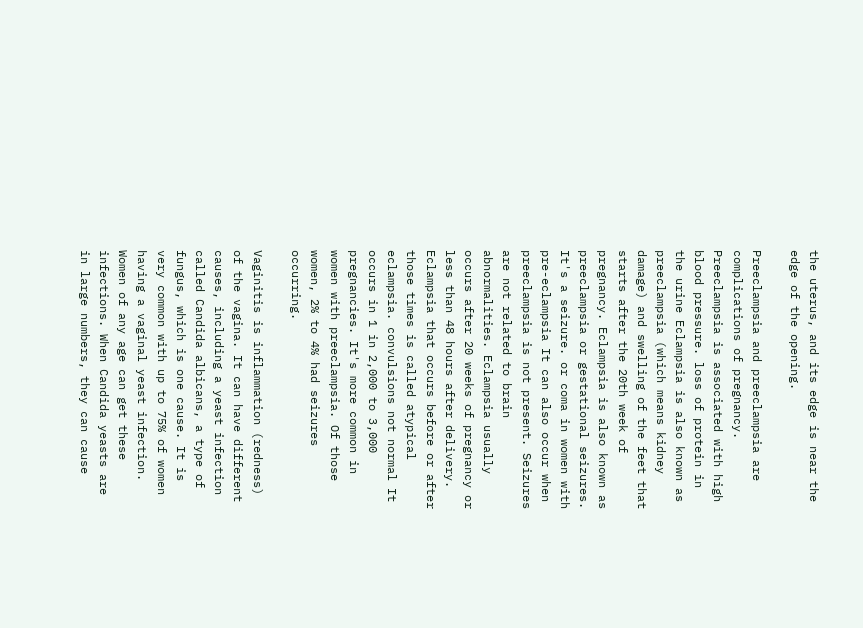the uterus, and its edge is near the edge of the opening.

Preeclampsia and preeclampsia are complications of pregnancy. Preeclampsia is associated with high blood pressure. loss of protein in the urine Eclampsia is also known as preeclampsia (which means kidney damage) and swelling of the feet that starts after the 20th week of pregnancy. Eclampsia is also known as preeclampsia or gestational seizures. It's a seizure. or coma in women with pre-eclampsia It can also occur when preeclampsia is not present. Seizures are not related to brain abnormalities. Eclampsia usually occurs after 20 weeks of pregnancy or less than 48 hours after delivery. Eclampsia that occurs before or after those times is called atypical eclampsia. convulsions not normal It occurs in 1 in 2,000 to 3,000 pregnancies. It's more common in women with preeclampsia. Of those women, 2% to 4% had seizures occurring.

Vaginitis is inflammation (redness) of the vagina. It can have different causes, including a yeast infection called Candida albicans, a type of fungus, which is one cause. It is very common with up to 75% of women having a vaginal yeast infection. Women of any age can get these infections. When Candida yeasts are in large numbers, they can cause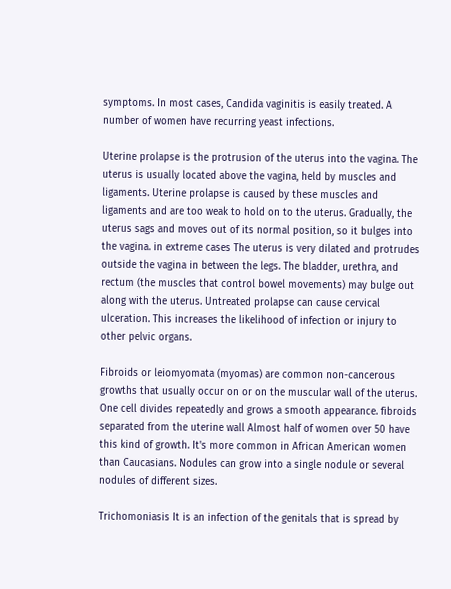symptoms. In most cases, Candida vaginitis is easily treated. A number of women have recurring yeast infections.

Uterine prolapse is the protrusion of the uterus into the vagina. The uterus is usually located above the vagina, held by muscles and ligaments. Uterine prolapse is caused by these muscles and ligaments and are too weak to hold on to the uterus. Gradually, the uterus sags and moves out of its normal position, so it bulges into the vagina. in extreme cases The uterus is very dilated and protrudes outside the vagina in between the legs. The bladder, urethra, and rectum (the muscles that control bowel movements) may bulge out along with the uterus. Untreated prolapse can cause cervical ulceration. This increases the likelihood of infection or injury to other pelvic organs.

Fibroids or leiomyomata (myomas) are common non-cancerous growths that usually occur on or on the muscular wall of the uterus. One cell divides repeatedly and grows a smooth appearance. fibroids separated from the uterine wall Almost half of women over 50 have this kind of growth. It's more common in African American women than Caucasians. Nodules can grow into a single nodule or several nodules of different sizes.

Trichomoniasis It is an infection of the genitals that is spread by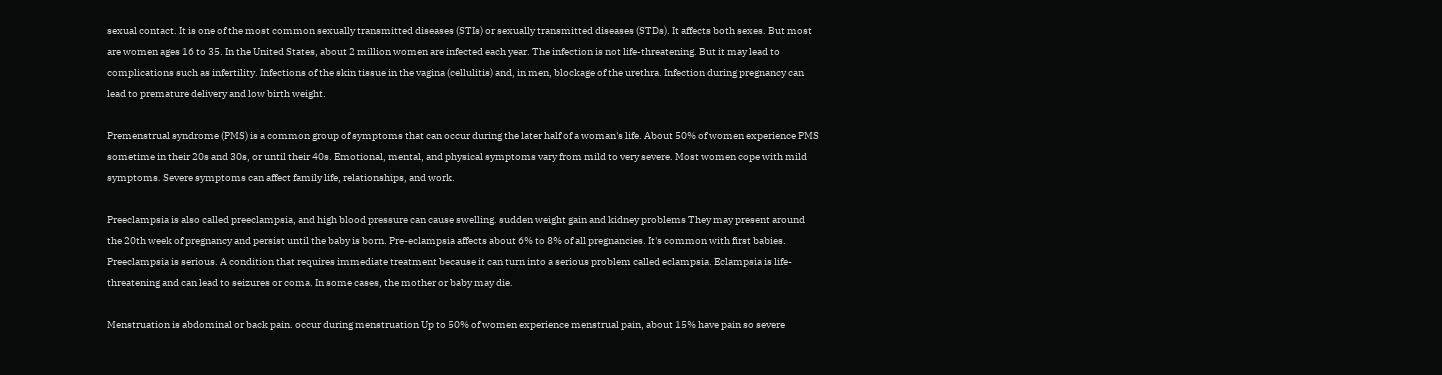sexual contact. It is one of the most common sexually transmitted diseases (STIs) or sexually transmitted diseases (STDs). It affects both sexes. But most are women ages 16 to 35. In the United States, about 2 million women are infected each year. The infection is not life-threatening. But it may lead to complications such as infertility. Infections of the skin tissue in the vagina (cellulitis) and, in men, blockage of the urethra. Infection during pregnancy can lead to premature delivery and low birth weight.

Premenstrual syndrome (PMS) is a common group of symptoms that can occur during the later half of a woman's life. About 50% of women experience PMS sometime in their 20s and 30s, or until their 40s. Emotional, mental, and physical symptoms vary from mild to very severe. Most women cope with mild symptoms. Severe symptoms can affect family life, relationships, and work.

Preeclampsia is also called preeclampsia, and high blood pressure can cause swelling. sudden weight gain and kidney problems They may present around the 20th week of pregnancy and persist until the baby is born. Pre-eclampsia affects about 6% to 8% of all pregnancies. It's common with first babies. Preeclampsia is serious. A condition that requires immediate treatment because it can turn into a serious problem called eclampsia. Eclampsia is life-threatening and can lead to seizures or coma. In some cases, the mother or baby may die.

Menstruation is abdominal or back pain. occur during menstruation Up to 50% of women experience menstrual pain, about 15% have pain so severe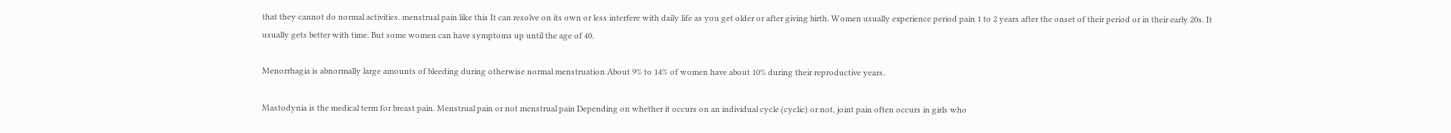that they cannot do normal activities. menstrual pain like this It can resolve on its own or less interfere with daily life as you get older or after giving birth. Women usually experience period pain 1 to 2 years after the onset of their period or in their early 20s. It usually gets better with time. But some women can have symptoms up until the age of 40.

Menorrhagia is abnormally large amounts of bleeding during otherwise normal menstruation About 9% to 14% of women have about 10% during their reproductive years.

Mastodynia is the medical term for breast pain. Menstrual pain or not menstrual pain Depending on whether it occurs on an individual cycle (cyclic) or not, joint pain often occurs in girls who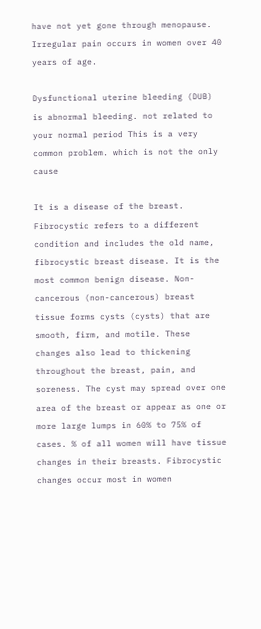have not yet gone through menopause. Irregular pain occurs in women over 40 years of age.

Dysfunctional uterine bleeding (DUB) is abnormal bleeding. not related to your normal period This is a very common problem. which is not the only cause

It is a disease of the breast. Fibrocystic refers to a different condition and includes the old name, fibrocystic breast disease. It is the most common benign disease. Non-cancerous (non-cancerous) breast tissue forms cysts (cysts) that are smooth, firm, and motile. These changes also lead to thickening throughout the breast, pain, and soreness. The cyst may spread over one area of the breast or appear as one or more large lumps in 60% to 75% of cases. % of all women will have tissue changes in their breasts. Fibrocystic changes occur most in women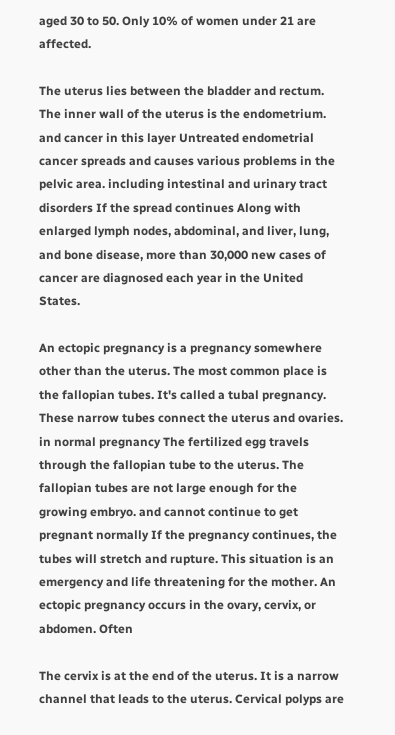aged 30 to 50. Only 10% of women under 21 are affected.

The uterus lies between the bladder and rectum. The inner wall of the uterus is the endometrium. and cancer in this layer Untreated endometrial cancer spreads and causes various problems in the pelvic area. including intestinal and urinary tract disorders If the spread continues Along with enlarged lymph nodes, abdominal, and liver, lung, and bone disease, more than 30,000 new cases of cancer are diagnosed each year in the United States.

An ectopic pregnancy is a pregnancy somewhere other than the uterus. The most common place is the fallopian tubes. It's called a tubal pregnancy. These narrow tubes connect the uterus and ovaries. in normal pregnancy The fertilized egg travels through the fallopian tube to the uterus. The fallopian tubes are not large enough for the growing embryo. and cannot continue to get pregnant normally If the pregnancy continues, the tubes will stretch and rupture. This situation is an emergency and life threatening for the mother. An ectopic pregnancy occurs in the ovary, cervix, or abdomen. Often

The cervix is at the end of the uterus. It is a narrow channel that leads to the uterus. Cervical polyps are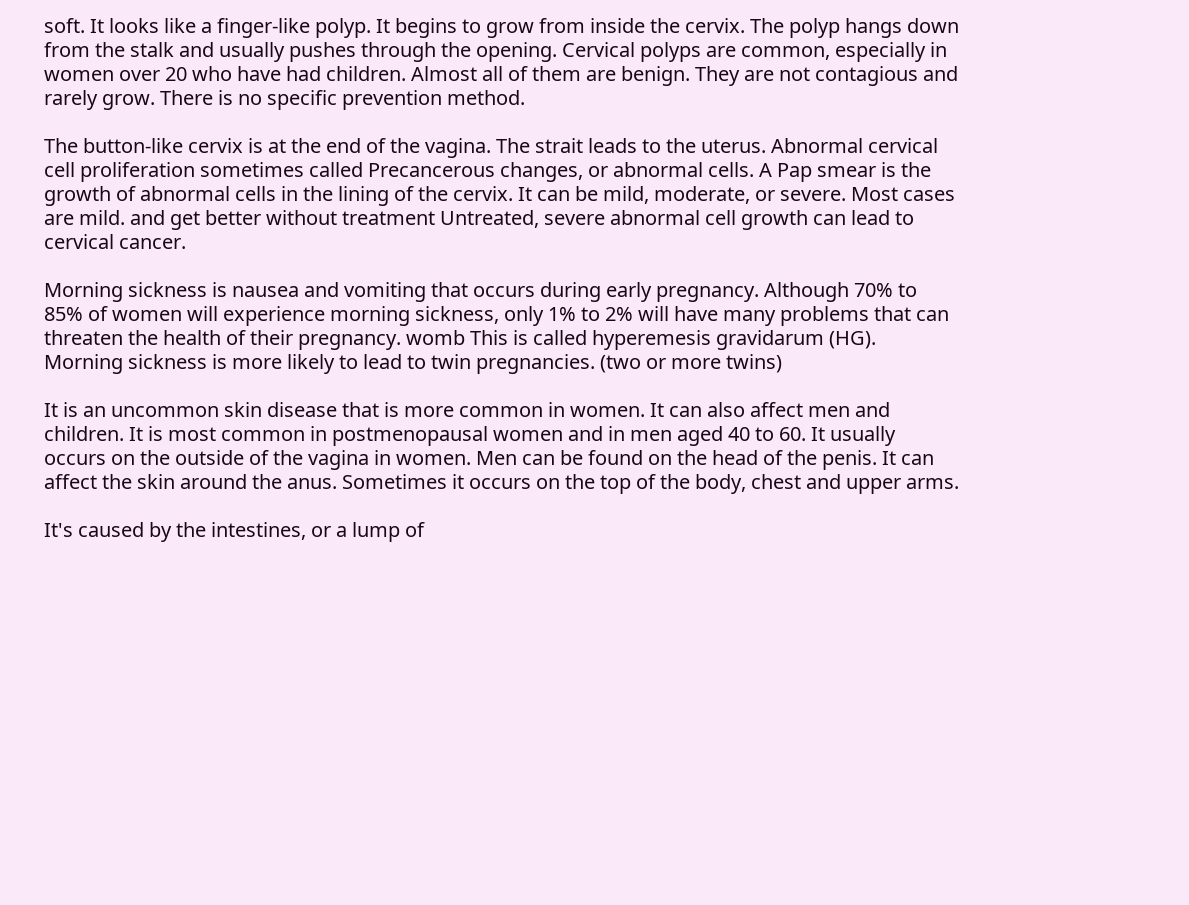soft. It looks like a finger-like polyp. It begins to grow from inside the cervix. The polyp hangs down from the stalk and usually pushes through the opening. Cervical polyps are common, especially in women over 20 who have had children. Almost all of them are benign. They are not contagious and rarely grow. There is no specific prevention method.

The button-like cervix is at the end of the vagina. The strait leads to the uterus. Abnormal cervical cell proliferation sometimes called Precancerous changes, or abnormal cells. A Pap smear is the growth of abnormal cells in the lining of the cervix. It can be mild, moderate, or severe. Most cases are mild. and get better without treatment Untreated, severe abnormal cell growth can lead to cervical cancer.

Morning sickness is nausea and vomiting that occurs during early pregnancy. Although 70% to 85% of women will experience morning sickness, only 1% to 2% will have many problems that can threaten the health of their pregnancy. womb This is called hyperemesis gravidarum (HG). Morning sickness is more likely to lead to twin pregnancies. (two or more twins)

It is an uncommon skin disease that is more common in women. It can also affect men and children. It is most common in postmenopausal women and in men aged 40 to 60. It usually occurs on the outside of the vagina in women. Men can be found on the head of the penis. It can affect the skin around the anus. Sometimes it occurs on the top of the body, chest and upper arms.

It's caused by the intestines, or a lump of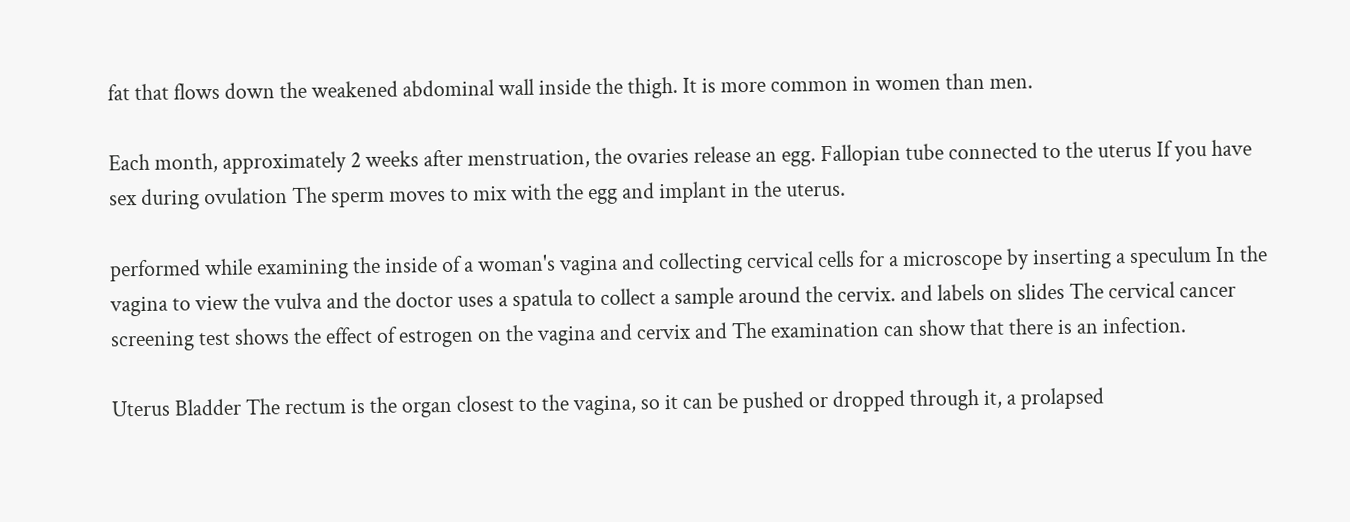fat that flows down the weakened abdominal wall inside the thigh. It is more common in women than men.

Each month, approximately 2 weeks after menstruation, the ovaries release an egg. Fallopian tube connected to the uterus If you have sex during ovulation The sperm moves to mix with the egg and implant in the uterus.

performed while examining the inside of a woman's vagina and collecting cervical cells for a microscope by inserting a speculum In the vagina to view the vulva and the doctor uses a spatula to collect a sample around the cervix. and labels on slides The cervical cancer screening test shows the effect of estrogen on the vagina and cervix and The examination can show that there is an infection.

Uterus Bladder The rectum is the organ closest to the vagina, so it can be pushed or dropped through it, a prolapsed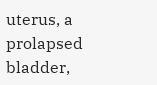uterus, a prolapsed bladder,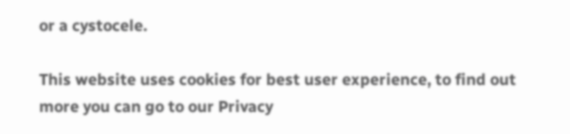or a cystocele.

This website uses cookies for best user experience, to find out more you can go to our Privacy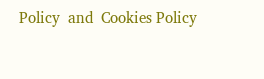Policy  and  Cookies Policy